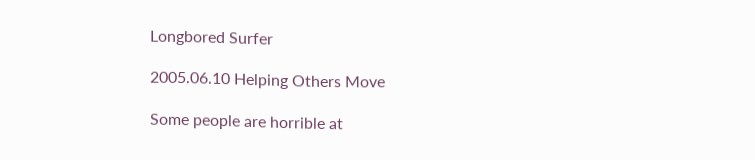Longbored Surfer

2005.06.10 Helping Others Move

Some people are horrible at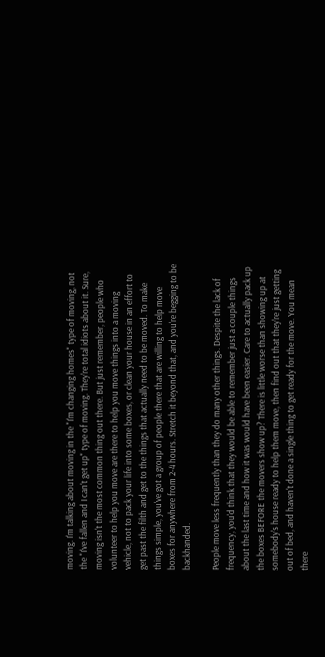moving. I'm talking about moving in the "I'm changing homes" type of moving, not the "I've fallen and I can't get up" type of moving. They're total idiots about it. Sure, moving isn't the most common thing out there. But just remember, people who volunteer to help you move are there to help you move things into a moving vehicle, not to pack your life into some boxes, or clean your house in an effort to get past the filth and get to the things that actually need to be moved. To make things simple, you've got a group of people there that are willing to help move boxes for anywhere from 2-4 hours. Stretch it beyond that, and you're begging to be backhanded.

People move less frequently than they do many other things. Despite the lack of frequency, you'd think that they would be able to remember just a couple things about the last time and how it was would have been easier. Care to actually pack up the boxes BEFORE the movers show up? There is little worse than showing up at somebody's house ready to help them move, then find out that they're just getting out of bed, and haven't done a single thing to get ready for the move. You mean there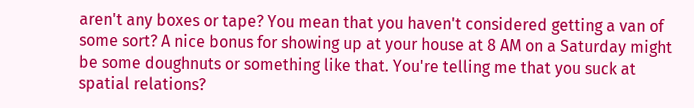aren't any boxes or tape? You mean that you haven't considered getting a van of some sort? A nice bonus for showing up at your house at 8 AM on a Saturday might be some doughnuts or something like that. You're telling me that you suck at spatial relations?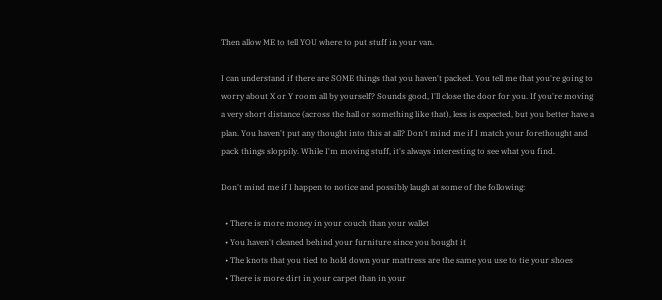Then allow ME to tell YOU where to put stuff in your van.

I can understand if there are SOME things that you haven't packed. You tell me that you're going to worry about X or Y room all by yourself? Sounds good, I'll close the door for you. If you're moving a very short distance (across the hall or something like that), less is expected, but you better have a plan. You haven't put any thought into this at all? Don't mind me if I match your forethought and pack things sloppily. While I'm moving stuff, it's always interesting to see what you find.

Don't mind me if I happen to notice and possibly laugh at some of the following:

  • There is more money in your couch than your wallet
  • You haven't cleaned behind your furniture since you bought it
  • The knots that you tied to hold down your mattress are the same you use to tie your shoes
  • There is more dirt in your carpet than in your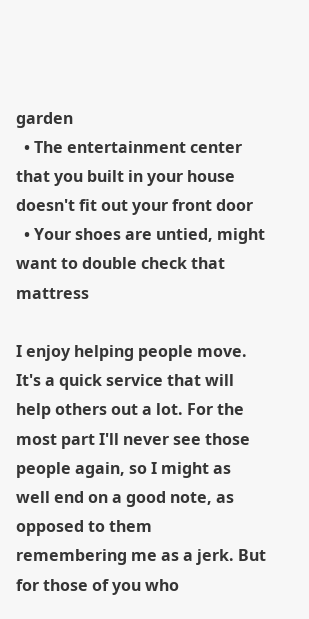garden
  • The entertainment center that you built in your house doesn't fit out your front door
  • Your shoes are untied, might want to double check that mattress

I enjoy helping people move. It's a quick service that will help others out a lot. For the most part I'll never see those people again, so I might as well end on a good note, as opposed to them remembering me as a jerk. But for those of you who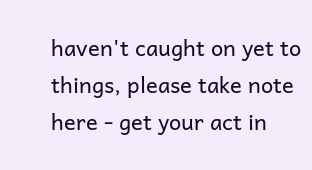haven't caught on yet to things, please take note here - get your act in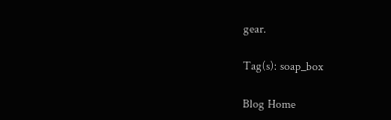gear.

Tag(s): soap_box

Blog Home